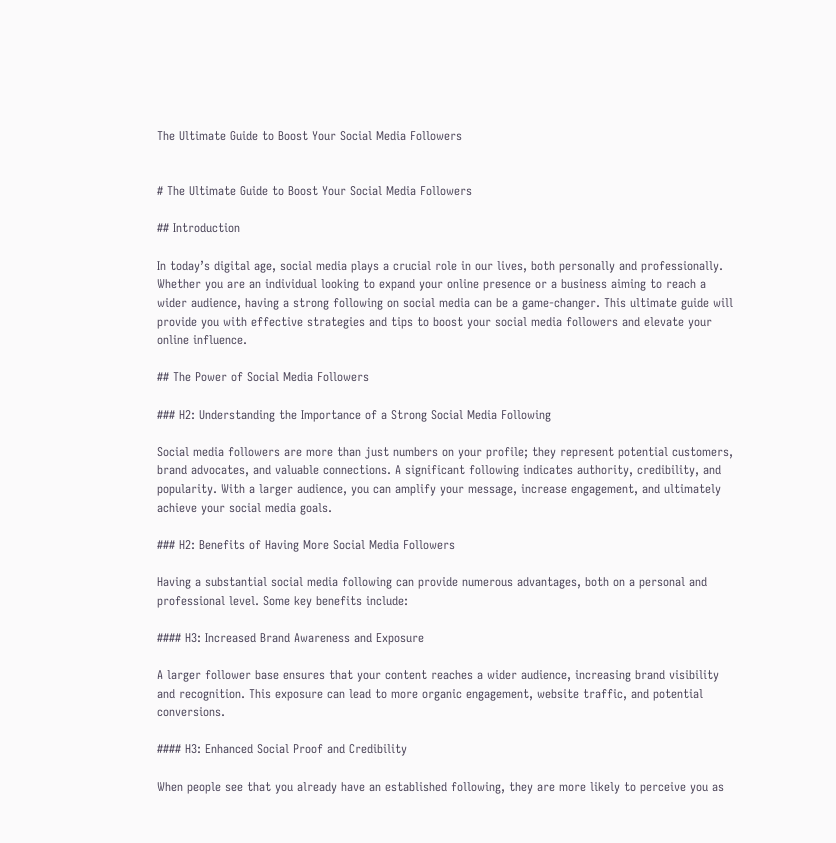The Ultimate Guide to Boost Your Social Media Followers


# The Ultimate Guide to Boost Your Social Media Followers

## Introduction

In today’s digital age, social media plays a crucial role in our lives, both personally and professionally. Whether you are an individual looking to expand your online presence or a business aiming to reach a wider audience, having a strong following on social media can be a game-changer. This ultimate guide will provide you with effective strategies and tips to boost your social media followers and elevate your online influence.

## The Power of Social Media Followers

### H2: Understanding the Importance of a Strong Social Media Following

Social media followers are more than just numbers on your profile; they represent potential customers, brand advocates, and valuable connections. A significant following indicates authority, credibility, and popularity. With a larger audience, you can amplify your message, increase engagement, and ultimately achieve your social media goals.

### H2: Benefits of Having More Social Media Followers

Having a substantial social media following can provide numerous advantages, both on a personal and professional level. Some key benefits include:

#### H3: Increased Brand Awareness and Exposure

A larger follower base ensures that your content reaches a wider audience, increasing brand visibility and recognition. This exposure can lead to more organic engagement, website traffic, and potential conversions.

#### H3: Enhanced Social Proof and Credibility

When people see that you already have an established following, they are more likely to perceive you as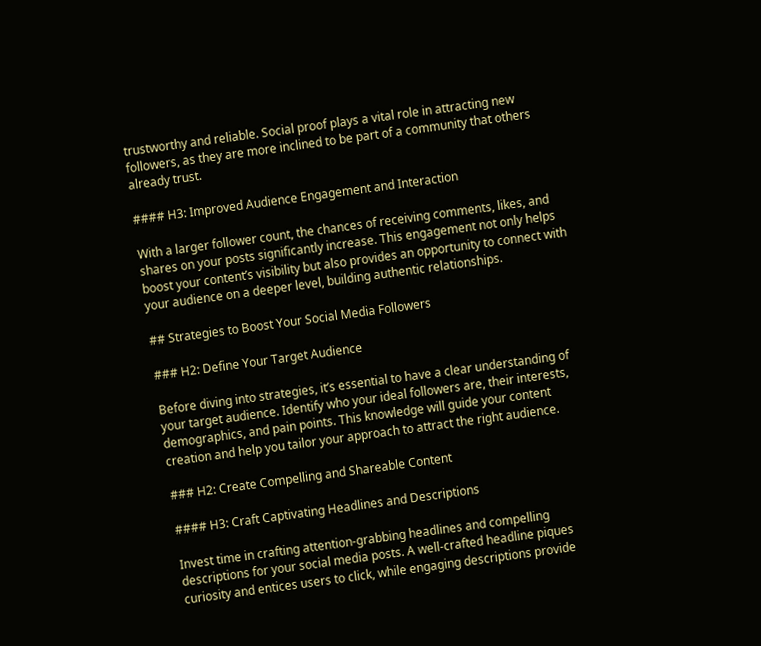trustworthy and reliable. Social proof plays a vital role in attracting new followers, as they are more inclined to be part of a community that others already trust.

#### H3: Improved Audience Engagement and Interaction

With a larger follower count, the chances of receiving comments, likes, and shares on your posts significantly increase. This engagement not only helps boost your content’s visibility but also provides an opportunity to connect with your audience on a deeper level, building authentic relationships.

## Strategies to Boost Your Social Media Followers

### H2: Define Your Target Audience

Before diving into strategies, it’s essential to have a clear understanding of your target audience. Identify who your ideal followers are, their interests, demographics, and pain points. This knowledge will guide your content creation and help you tailor your approach to attract the right audience.

### H2: Create Compelling and Shareable Content

#### H3: Craft Captivating Headlines and Descriptions

Invest time in crafting attention-grabbing headlines and compelling descriptions for your social media posts. A well-crafted headline piques curiosity and entices users to click, while engaging descriptions provide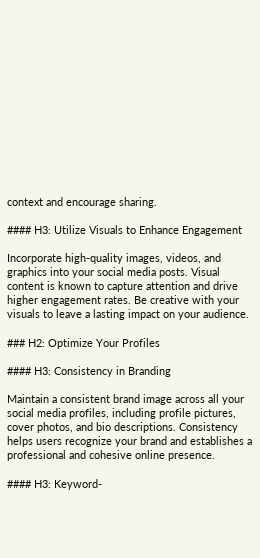context and encourage sharing.

#### H3: Utilize Visuals to Enhance Engagement

Incorporate high-quality images, videos, and graphics into your social media posts. Visual content is known to capture attention and drive higher engagement rates. Be creative with your visuals to leave a lasting impact on your audience.

### H2: Optimize Your Profiles

#### H3: Consistency in Branding

Maintain a consistent brand image across all your social media profiles, including profile pictures, cover photos, and bio descriptions. Consistency helps users recognize your brand and establishes a professional and cohesive online presence.

#### H3: Keyword-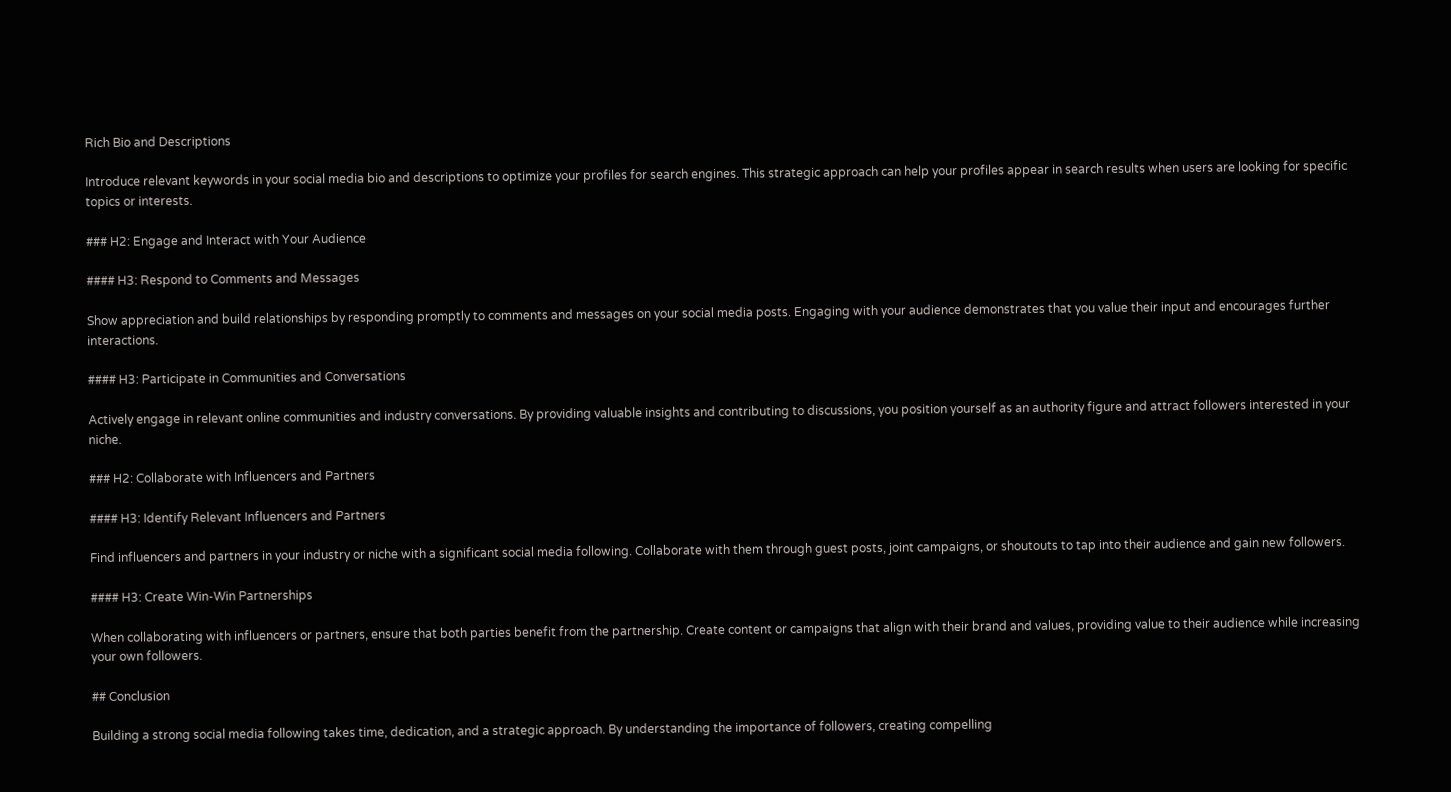Rich Bio and Descriptions

Introduce relevant keywords in your social media bio and descriptions to optimize your profiles for search engines. This strategic approach can help your profiles appear in search results when users are looking for specific topics or interests.

### H2: Engage and Interact with Your Audience

#### H3: Respond to Comments and Messages

Show appreciation and build relationships by responding promptly to comments and messages on your social media posts. Engaging with your audience demonstrates that you value their input and encourages further interactions.

#### H3: Participate in Communities and Conversations

Actively engage in relevant online communities and industry conversations. By providing valuable insights and contributing to discussions, you position yourself as an authority figure and attract followers interested in your niche.

### H2: Collaborate with Influencers and Partners

#### H3: Identify Relevant Influencers and Partners

Find influencers and partners in your industry or niche with a significant social media following. Collaborate with them through guest posts, joint campaigns, or shoutouts to tap into their audience and gain new followers.

#### H3: Create Win-Win Partnerships

When collaborating with influencers or partners, ensure that both parties benefit from the partnership. Create content or campaigns that align with their brand and values, providing value to their audience while increasing your own followers.

## Conclusion

Building a strong social media following takes time, dedication, and a strategic approach. By understanding the importance of followers, creating compelling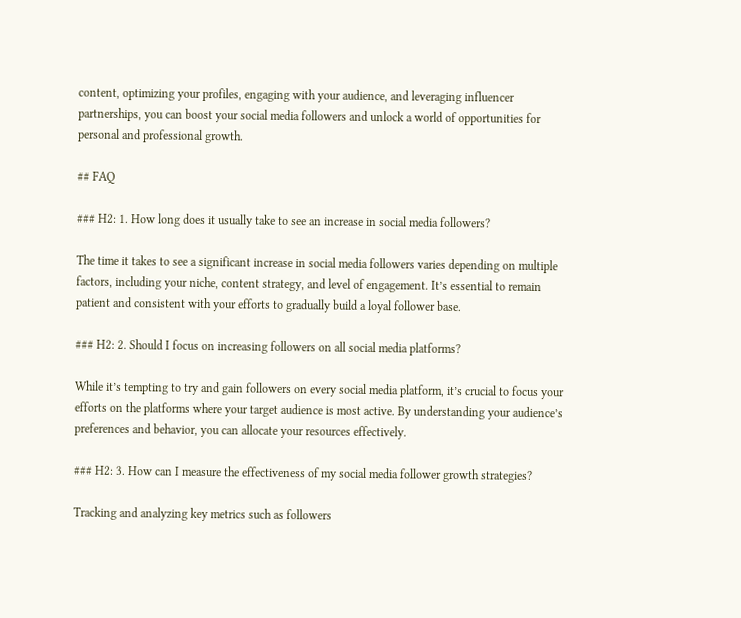content, optimizing your profiles, engaging with your audience, and leveraging influencer partnerships, you can boost your social media followers and unlock a world of opportunities for personal and professional growth.

## FAQ

### H2: 1. How long does it usually take to see an increase in social media followers?

The time it takes to see a significant increase in social media followers varies depending on multiple factors, including your niche, content strategy, and level of engagement. It’s essential to remain patient and consistent with your efforts to gradually build a loyal follower base.

### H2: 2. Should I focus on increasing followers on all social media platforms?

While it’s tempting to try and gain followers on every social media platform, it’s crucial to focus your efforts on the platforms where your target audience is most active. By understanding your audience’s preferences and behavior, you can allocate your resources effectively.

### H2: 3. How can I measure the effectiveness of my social media follower growth strategies?

Tracking and analyzing key metrics such as followers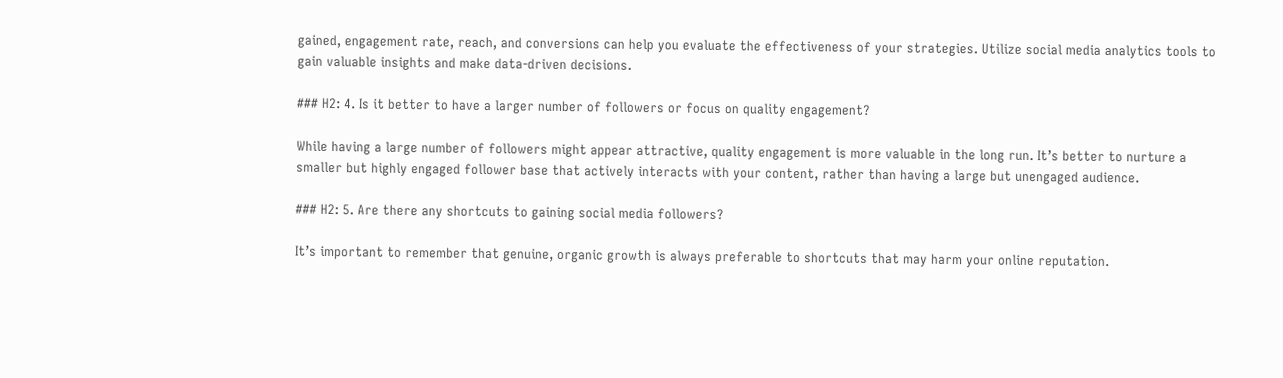gained, engagement rate, reach, and conversions can help you evaluate the effectiveness of your strategies. Utilize social media analytics tools to gain valuable insights and make data-driven decisions.

### H2: 4. Is it better to have a larger number of followers or focus on quality engagement?

While having a large number of followers might appear attractive, quality engagement is more valuable in the long run. It’s better to nurture a smaller but highly engaged follower base that actively interacts with your content, rather than having a large but unengaged audience.

### H2: 5. Are there any shortcuts to gaining social media followers?

It’s important to remember that genuine, organic growth is always preferable to shortcuts that may harm your online reputation.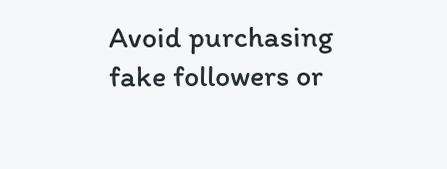Avoid purchasing fake followers or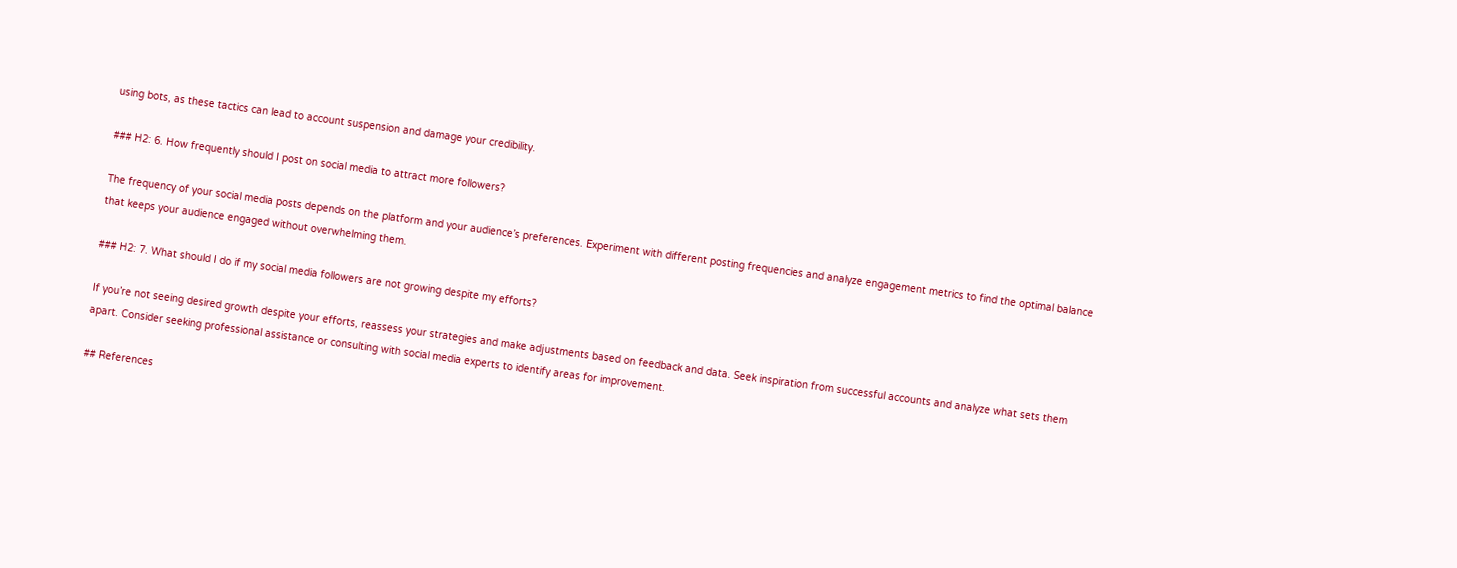using bots, as these tactics can lead to account suspension and damage your credibility.

### H2: 6. How frequently should I post on social media to attract more followers?

The frequency of your social media posts depends on the platform and your audience’s preferences. Experiment with different posting frequencies and analyze engagement metrics to find the optimal balance that keeps your audience engaged without overwhelming them.

### H2: 7. What should I do if my social media followers are not growing despite my efforts?

If you’re not seeing desired growth despite your efforts, reassess your strategies and make adjustments based on feedback and data. Seek inspiration from successful accounts and analyze what sets them apart. Consider seeking professional assistance or consulting with social media experts to identify areas for improvement.

## References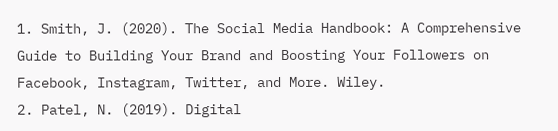1. Smith, J. (2020). The Social Media Handbook: A Comprehensive Guide to Building Your Brand and Boosting Your Followers on Facebook, Instagram, Twitter, and More. Wiley.
2. Patel, N. (2019). Digital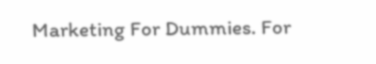Marketing For Dummies. For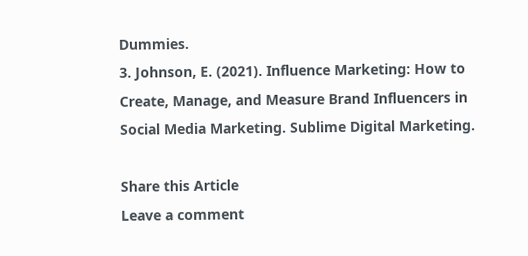Dummies.
3. Johnson, E. (2021). Influence Marketing: How to Create, Manage, and Measure Brand Influencers in Social Media Marketing. Sublime Digital Marketing.

Share this Article
Leave a comment